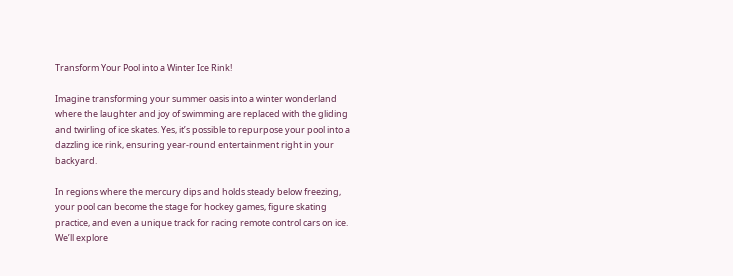Transform Your Pool into a Winter Ice Rink!

Imagine transforming your summer oasis into a winter wonderland where the laughter and joy of swimming are replaced with the gliding and twirling of ice skates. Yes, it’s possible to repurpose your pool into a dazzling ice rink, ensuring year-round entertainment right in your backyard.

In regions where the mercury dips and holds steady below freezing, your pool can become the stage for hockey games, figure skating practice, and even a unique track for racing remote control cars on ice. We’ll explore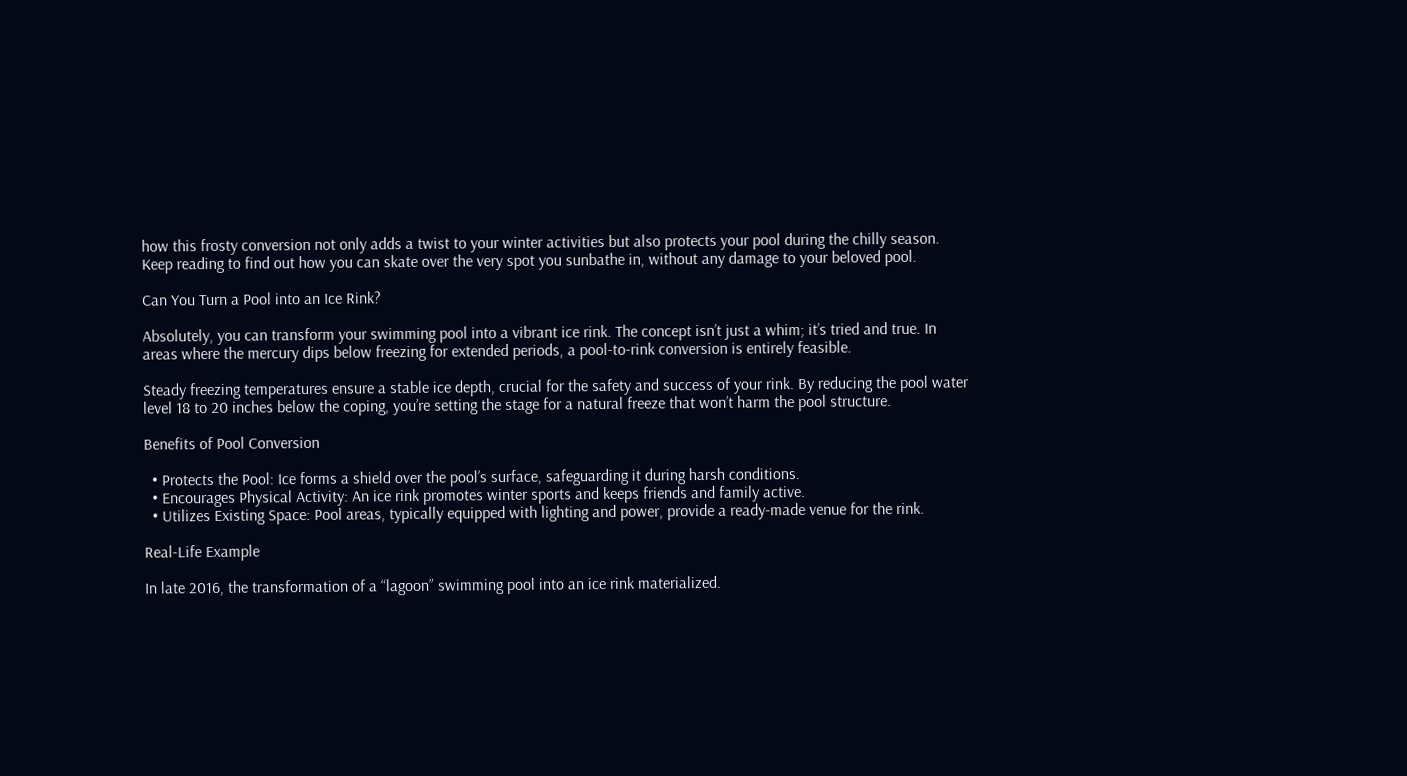how this frosty conversion not only adds a twist to your winter activities but also protects your pool during the chilly season. Keep reading to find out how you can skate over the very spot you sunbathe in, without any damage to your beloved pool.

Can You Turn a Pool into an Ice Rink?

Absolutely, you can transform your swimming pool into a vibrant ice rink. The concept isn’t just a whim; it’s tried and true. In areas where the mercury dips below freezing for extended periods, a pool-to-rink conversion is entirely feasible.

Steady freezing temperatures ensure a stable ice depth, crucial for the safety and success of your rink. By reducing the pool water level 18 to 20 inches below the coping, you’re setting the stage for a natural freeze that won’t harm the pool structure.

Benefits of Pool Conversion

  • Protects the Pool: Ice forms a shield over the pool’s surface, safeguarding it during harsh conditions.
  • Encourages Physical Activity: An ice rink promotes winter sports and keeps friends and family active.
  • Utilizes Existing Space: Pool areas, typically equipped with lighting and power, provide a ready-made venue for the rink.

Real-Life Example

In late 2016, the transformation of a “lagoon” swimming pool into an ice rink materialized.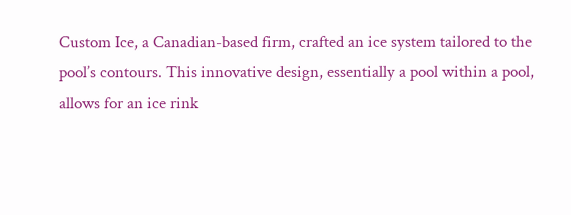Custom Ice, a Canadian-based firm, crafted an ice system tailored to the pool’s contours. This innovative design, essentially a pool within a pool, allows for an ice rink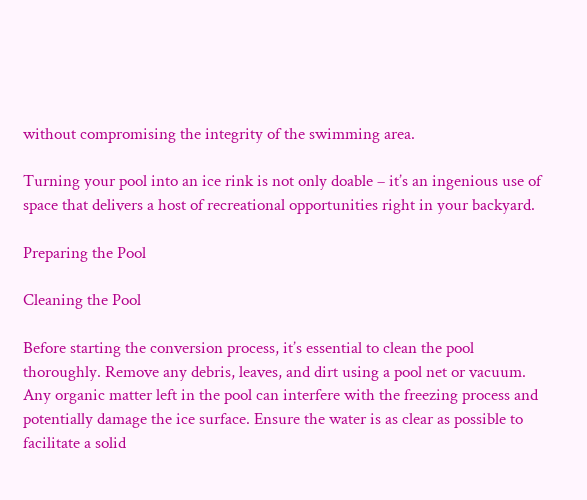without compromising the integrity of the swimming area.

Turning your pool into an ice rink is not only doable – it’s an ingenious use of space that delivers a host of recreational opportunities right in your backyard.

Preparing the Pool

Cleaning the Pool

Before starting the conversion process, it’s essential to clean the pool thoroughly. Remove any debris, leaves, and dirt using a pool net or vacuum. Any organic matter left in the pool can interfere with the freezing process and potentially damage the ice surface. Ensure the water is as clear as possible to facilitate a solid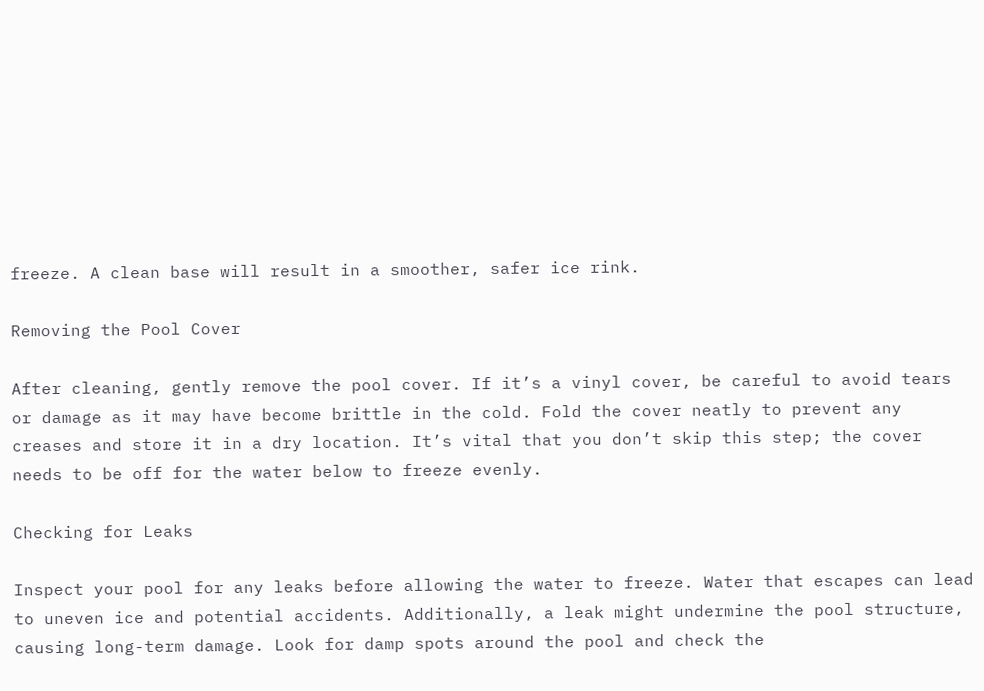freeze. A clean base will result in a smoother, safer ice rink.

Removing the Pool Cover

After cleaning, gently remove the pool cover. If it’s a vinyl cover, be careful to avoid tears or damage as it may have become brittle in the cold. Fold the cover neatly to prevent any creases and store it in a dry location. It’s vital that you don’t skip this step; the cover needs to be off for the water below to freeze evenly.

Checking for Leaks

Inspect your pool for any leaks before allowing the water to freeze. Water that escapes can lead to uneven ice and potential accidents. Additionally, a leak might undermine the pool structure, causing long-term damage. Look for damp spots around the pool and check the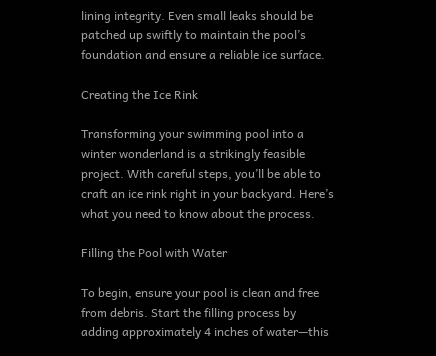lining integrity. Even small leaks should be patched up swiftly to maintain the pool’s foundation and ensure a reliable ice surface.

Creating the Ice Rink

Transforming your swimming pool into a winter wonderland is a strikingly feasible project. With careful steps, you’ll be able to craft an ice rink right in your backyard. Here’s what you need to know about the process.

Filling the Pool with Water

To begin, ensure your pool is clean and free from debris. Start the filling process by adding approximately 4 inches of water—this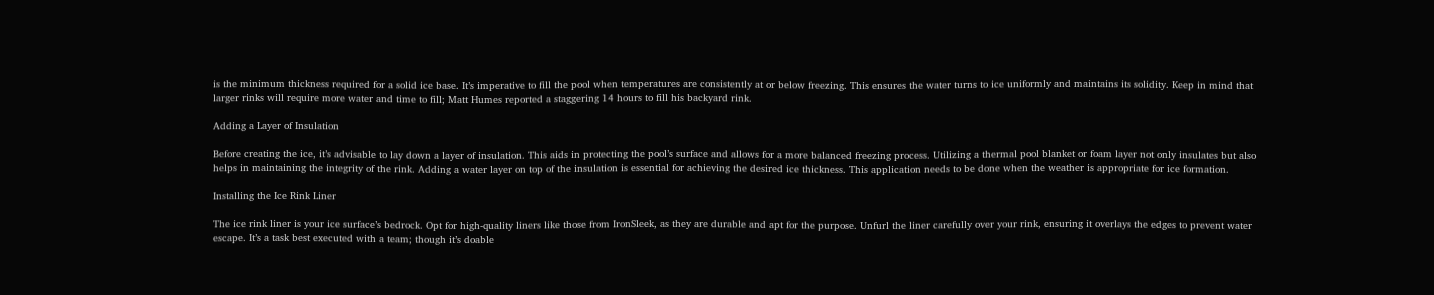is the minimum thickness required for a solid ice base. It’s imperative to fill the pool when temperatures are consistently at or below freezing. This ensures the water turns to ice uniformly and maintains its solidity. Keep in mind that larger rinks will require more water and time to fill; Matt Humes reported a staggering 14 hours to fill his backyard rink.

Adding a Layer of Insulation

Before creating the ice, it’s advisable to lay down a layer of insulation. This aids in protecting the pool’s surface and allows for a more balanced freezing process. Utilizing a thermal pool blanket or foam layer not only insulates but also helps in maintaining the integrity of the rink. Adding a water layer on top of the insulation is essential for achieving the desired ice thickness. This application needs to be done when the weather is appropriate for ice formation.

Installing the Ice Rink Liner

The ice rink liner is your ice surface’s bedrock. Opt for high-quality liners like those from IronSleek, as they are durable and apt for the purpose. Unfurl the liner carefully over your rink, ensuring it overlays the edges to prevent water escape. It’s a task best executed with a team; though it’s doable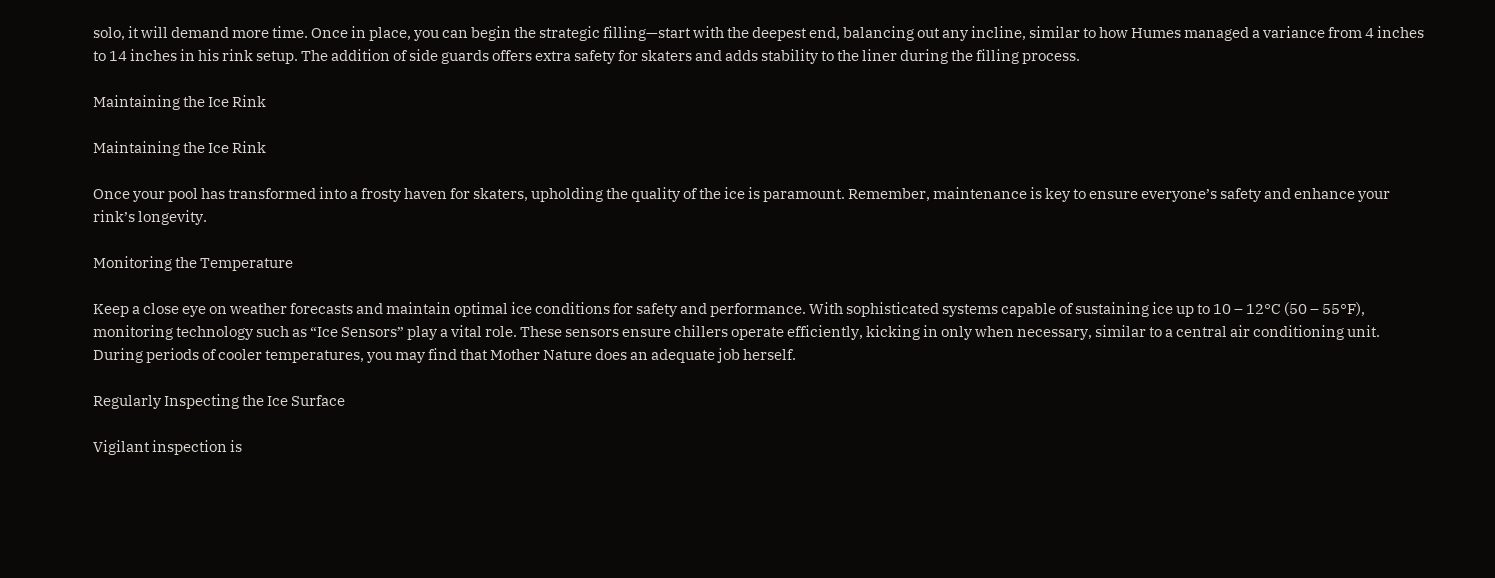solo, it will demand more time. Once in place, you can begin the strategic filling—start with the deepest end, balancing out any incline, similar to how Humes managed a variance from 4 inches to 14 inches in his rink setup. The addition of side guards offers extra safety for skaters and adds stability to the liner during the filling process.

Maintaining the Ice Rink

Maintaining the Ice Rink

Once your pool has transformed into a frosty haven for skaters, upholding the quality of the ice is paramount. Remember, maintenance is key to ensure everyone’s safety and enhance your rink’s longevity.

Monitoring the Temperature

Keep a close eye on weather forecasts and maintain optimal ice conditions for safety and performance. With sophisticated systems capable of sustaining ice up to 10 – 12°C (50 – 55°F), monitoring technology such as “Ice Sensors” play a vital role. These sensors ensure chillers operate efficiently, kicking in only when necessary, similar to a central air conditioning unit. During periods of cooler temperatures, you may find that Mother Nature does an adequate job herself.

Regularly Inspecting the Ice Surface

Vigilant inspection is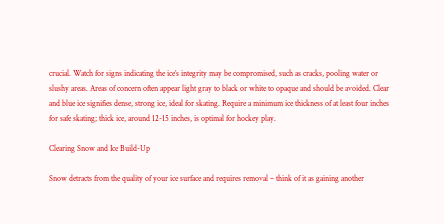crucial. Watch for signs indicating the ice’s integrity may be compromised, such as cracks, pooling water or slushy areas. Areas of concern often appear light gray to black or white to opaque and should be avoided. Clear and blue ice signifies dense, strong ice, ideal for skating. Require a minimum ice thickness of at least four inches for safe skating; thick ice, around 12-15 inches, is optimal for hockey play.

Clearing Snow and Ice Build-Up

Snow detracts from the quality of your ice surface and requires removal – think of it as gaining another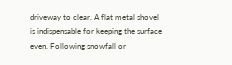driveway to clear. A flat metal shovel is indispensable for keeping the surface even. Following snowfall or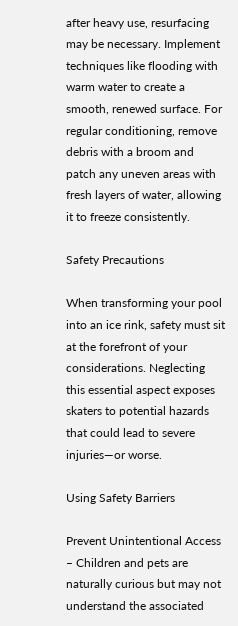after heavy use, resurfacing may be necessary. Implement techniques like flooding with warm water to create a smooth, renewed surface. For regular conditioning, remove debris with a broom and patch any uneven areas with fresh layers of water, allowing it to freeze consistently.

Safety Precautions

When transforming your pool into an ice rink, safety must sit at the forefront of your considerations. Neglecting this essential aspect exposes skaters to potential hazards that could lead to severe injuries—or worse.

Using Safety Barriers

Prevent Unintentional Access – Children and pets are naturally curious but may not understand the associated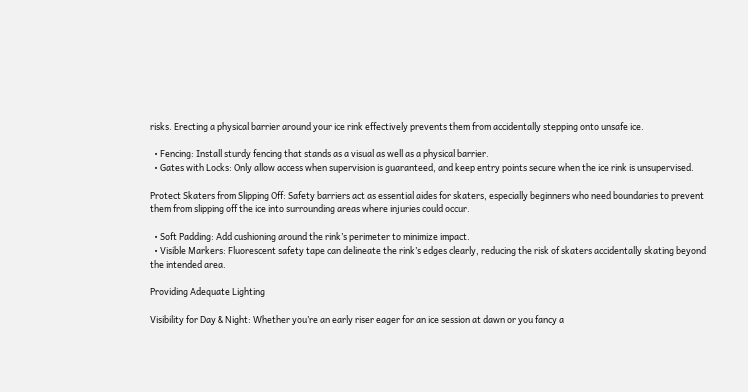risks. Erecting a physical barrier around your ice rink effectively prevents them from accidentally stepping onto unsafe ice.

  • Fencing: Install sturdy fencing that stands as a visual as well as a physical barrier.
  • Gates with Locks: Only allow access when supervision is guaranteed, and keep entry points secure when the ice rink is unsupervised.

Protect Skaters from Slipping Off: Safety barriers act as essential aides for skaters, especially beginners who need boundaries to prevent them from slipping off the ice into surrounding areas where injuries could occur.

  • Soft Padding: Add cushioning around the rink’s perimeter to minimize impact.
  • Visible Markers: Fluorescent safety tape can delineate the rink’s edges clearly, reducing the risk of skaters accidentally skating beyond the intended area.

Providing Adequate Lighting

Visibility for Day & Night: Whether you’re an early riser eager for an ice session at dawn or you fancy a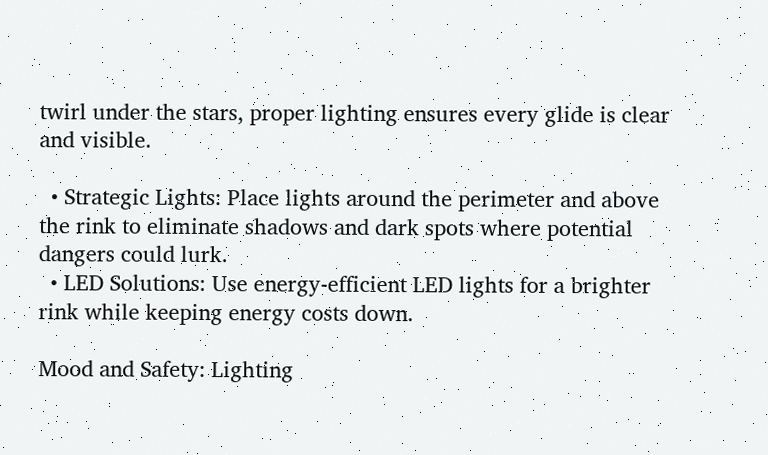twirl under the stars, proper lighting ensures every glide is clear and visible.

  • Strategic Lights: Place lights around the perimeter and above the rink to eliminate shadows and dark spots where potential dangers could lurk.
  • LED Solutions: Use energy-efficient LED lights for a brighter rink while keeping energy costs down.

Mood and Safety: Lighting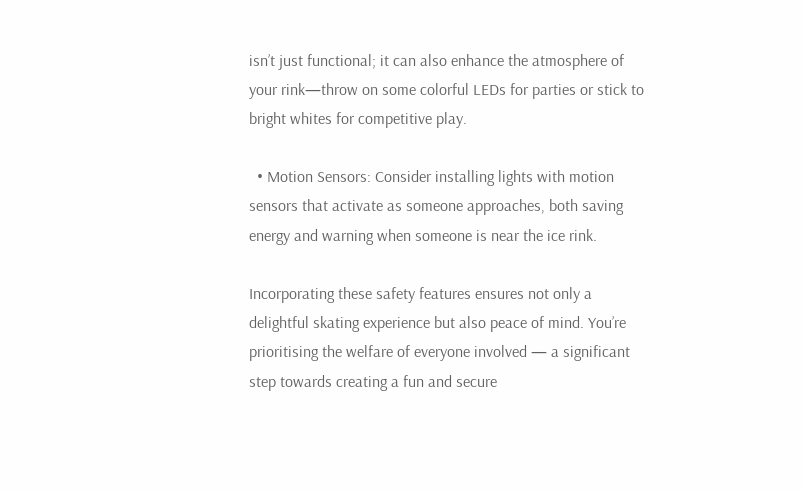isn’t just functional; it can also enhance the atmosphere of your rink—throw on some colorful LEDs for parties or stick to bright whites for competitive play.

  • Motion Sensors: Consider installing lights with motion sensors that activate as someone approaches, both saving energy and warning when someone is near the ice rink.

Incorporating these safety features ensures not only a delightful skating experience but also peace of mind. You’re prioritising the welfare of everyone involved — a significant step towards creating a fun and secure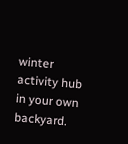winter activity hub in your own backyard.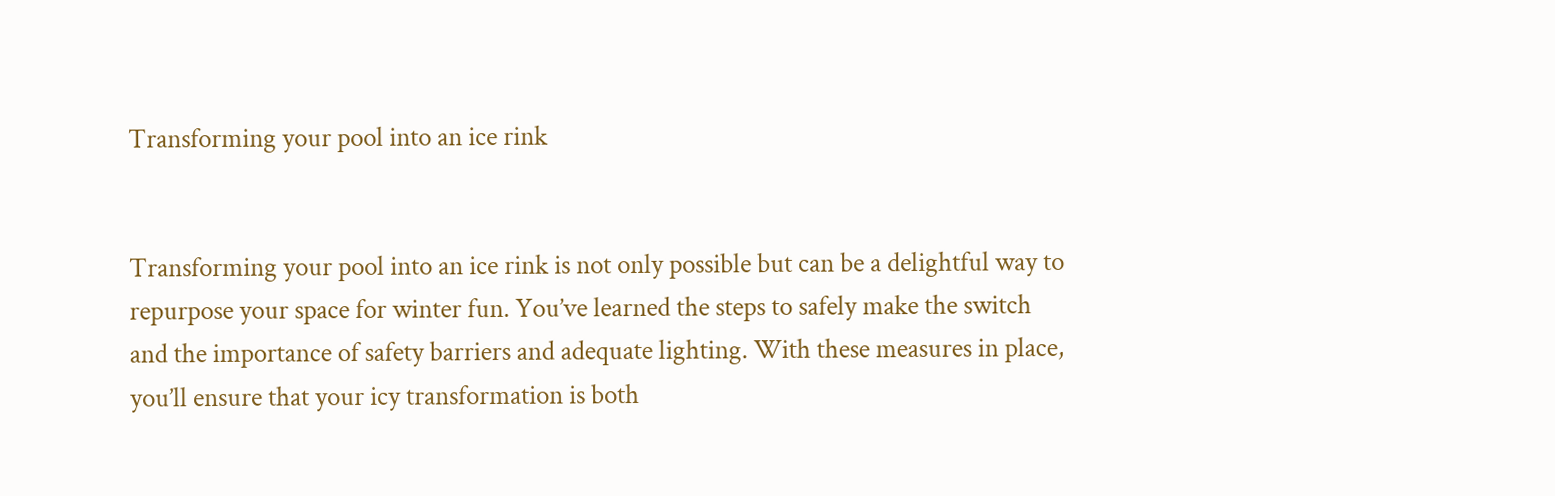Transforming your pool into an ice rink


Transforming your pool into an ice rink is not only possible but can be a delightful way to repurpose your space for winter fun. You’ve learned the steps to safely make the switch and the importance of safety barriers and adequate lighting. With these measures in place, you’ll ensure that your icy transformation is both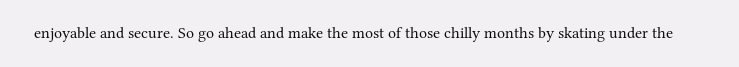enjoyable and secure. So go ahead and make the most of those chilly months by skating under the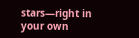stars—right in your own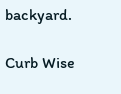backyard.

Curb Wise